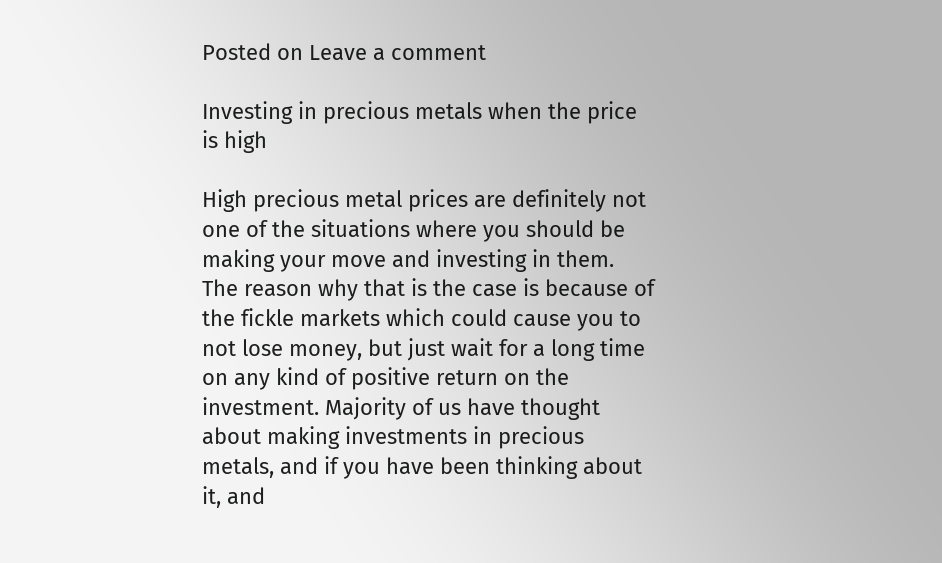Posted on Leave a comment

Investing in precious metals when the price is high

High precious metal prices are definitely not one of the situations where you should be making your move and investing in them. The reason why that is the case is because of the fickle markets which could cause you to not lose money, but just wait for a long time on any kind of positive return on the investment. Majority of us have thought about making investments in precious metals, and if you have been thinking about it, and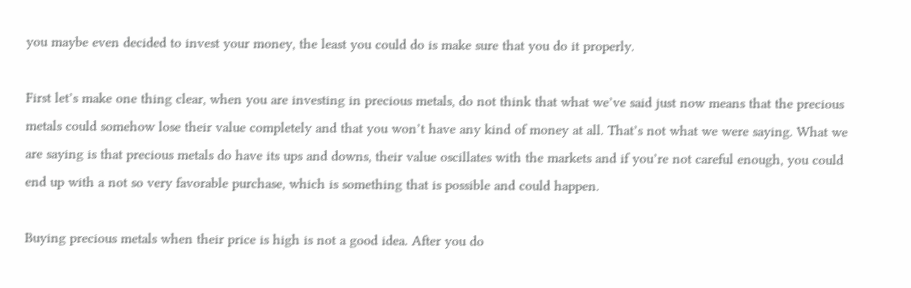you maybe even decided to invest your money, the least you could do is make sure that you do it properly.

First let’s make one thing clear, when you are investing in precious metals, do not think that what we’ve said just now means that the precious metals could somehow lose their value completely and that you won’t have any kind of money at all. That’s not what we were saying. What we are saying is that precious metals do have its ups and downs, their value oscillates with the markets and if you’re not careful enough, you could end up with a not so very favorable purchase, which is something that is possible and could happen.

Buying precious metals when their price is high is not a good idea. After you do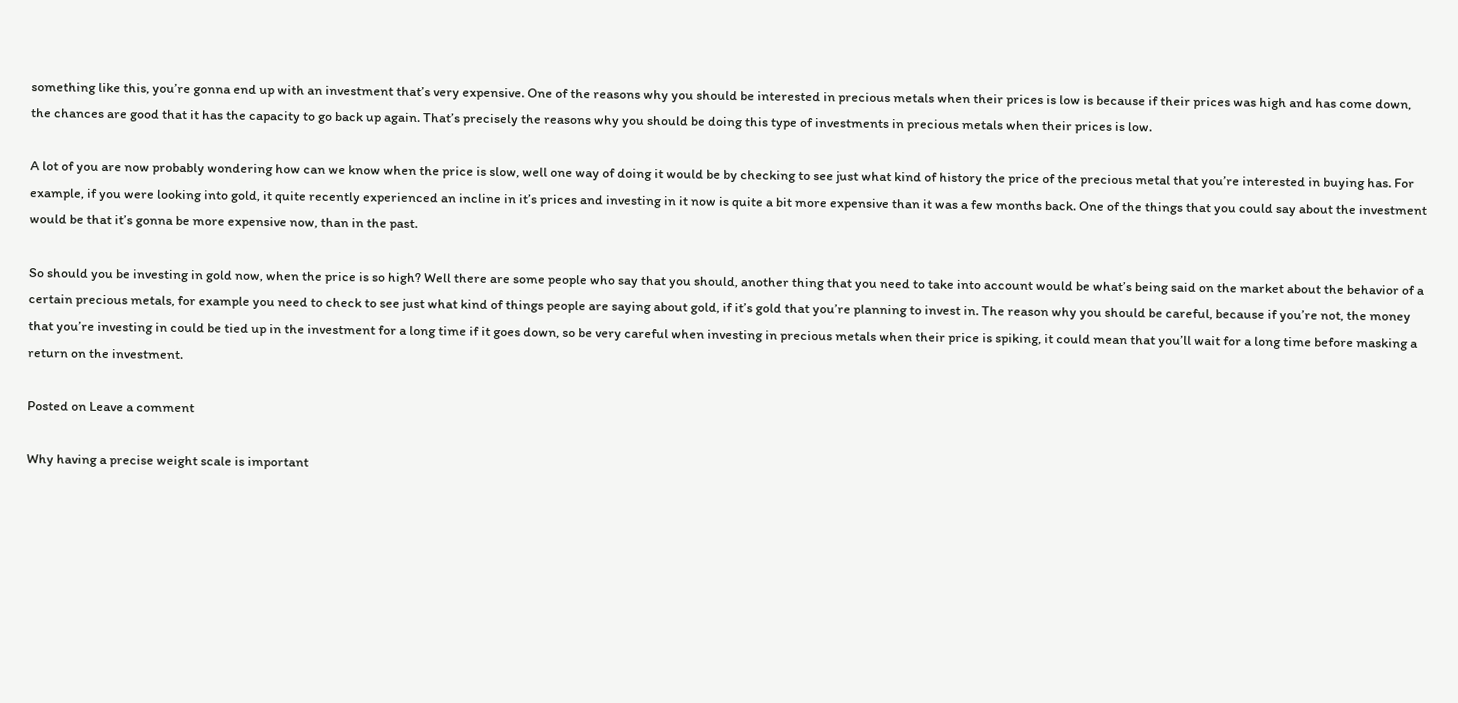something like this, you’re gonna end up with an investment that’s very expensive. One of the reasons why you should be interested in precious metals when their prices is low is because if their prices was high and has come down, the chances are good that it has the capacity to go back up again. That’s precisely the reasons why you should be doing this type of investments in precious metals when their prices is low.

A lot of you are now probably wondering how can we know when the price is slow, well one way of doing it would be by checking to see just what kind of history the price of the precious metal that you’re interested in buying has. For example, if you were looking into gold, it quite recently experienced an incline in it’s prices and investing in it now is quite a bit more expensive than it was a few months back. One of the things that you could say about the investment would be that it’s gonna be more expensive now, than in the past.

So should you be investing in gold now, when the price is so high? Well there are some people who say that you should, another thing that you need to take into account would be what’s being said on the market about the behavior of a certain precious metals, for example you need to check to see just what kind of things people are saying about gold, if it’s gold that you’re planning to invest in. The reason why you should be careful, because if you’re not, the money that you’re investing in could be tied up in the investment for a long time if it goes down, so be very careful when investing in precious metals when their price is spiking, it could mean that you’ll wait for a long time before masking a return on the investment.

Posted on Leave a comment

Why having a precise weight scale is important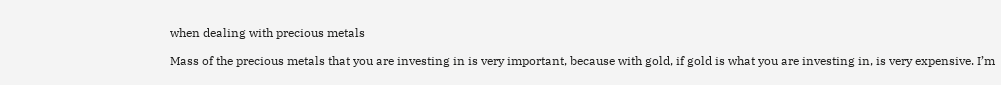when dealing with precious metals

Mass of the precious metals that you are investing in is very important, because with gold, if gold is what you are investing in, is very expensive. I’m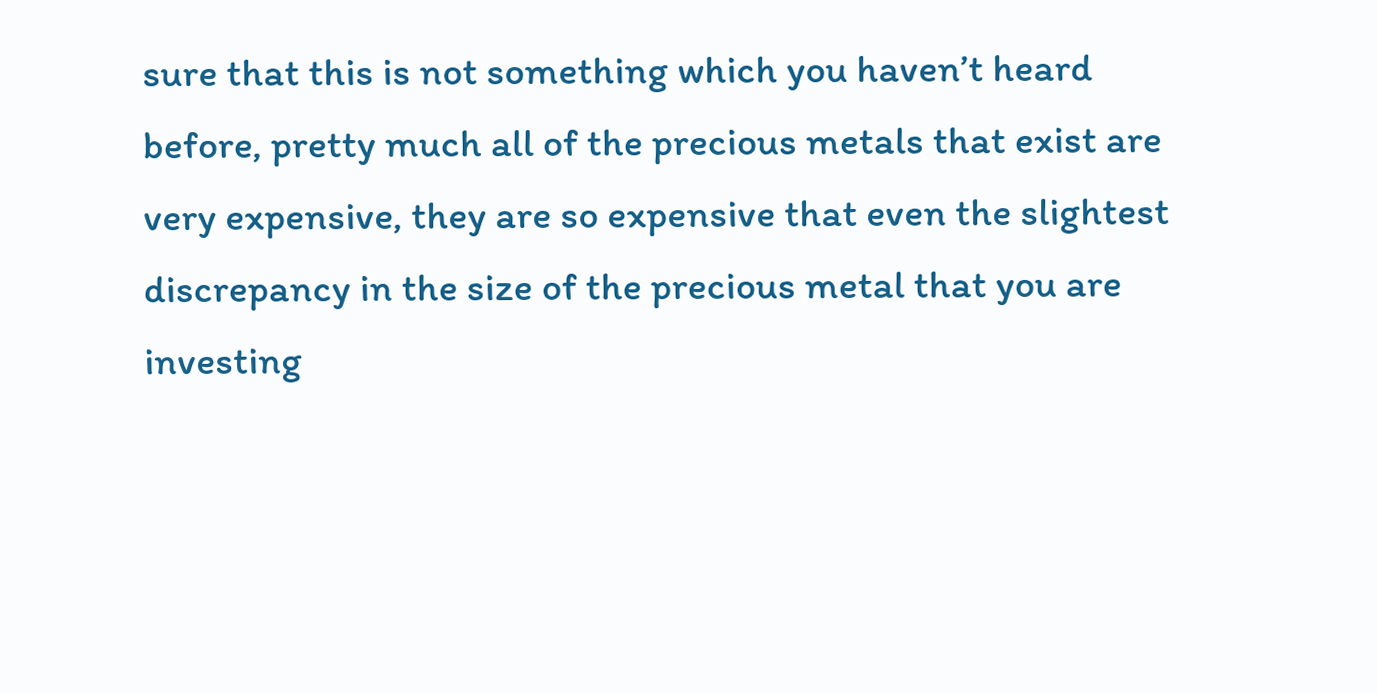sure that this is not something which you haven’t heard before, pretty much all of the precious metals that exist are very expensive, they are so expensive that even the slightest discrepancy in the size of the precious metal that you are investing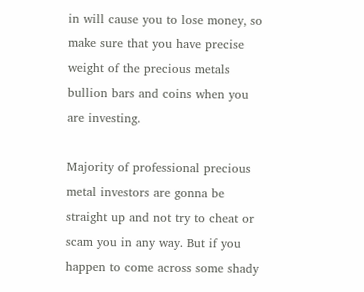in will cause you to lose money, so make sure that you have precise weight of the precious metals bullion bars and coins when you are investing.

Majority of professional precious metal investors are gonna be straight up and not try to cheat or scam you in any way. But if you happen to come across some shady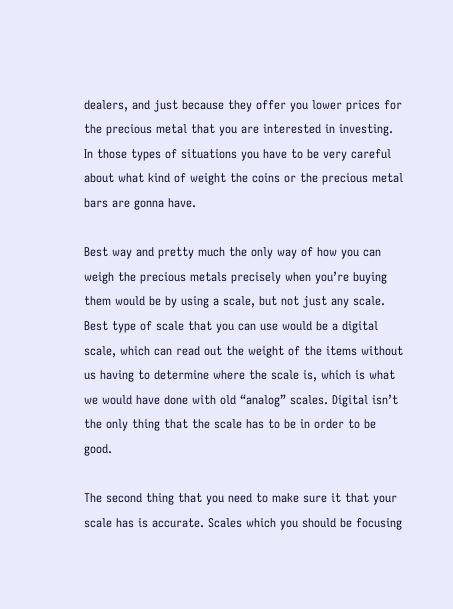dealers, and just because they offer you lower prices for the precious metal that you are interested in investing. In those types of situations you have to be very careful about what kind of weight the coins or the precious metal bars are gonna have.

Best way and pretty much the only way of how you can weigh the precious metals precisely when you’re buying them would be by using a scale, but not just any scale. Best type of scale that you can use would be a digital scale, which can read out the weight of the items without us having to determine where the scale is, which is what we would have done with old “analog” scales. Digital isn’t the only thing that the scale has to be in order to be good.

The second thing that you need to make sure it that your scale has is accurate. Scales which you should be focusing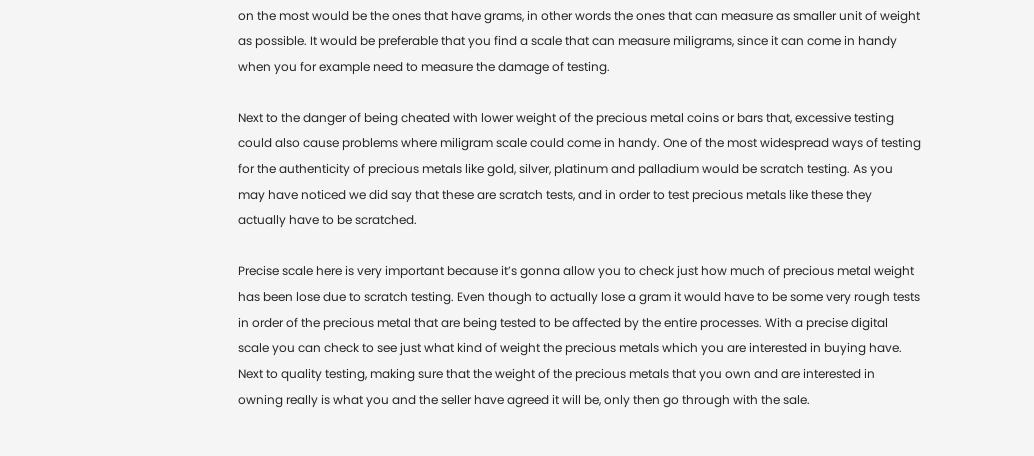on the most would be the ones that have grams, in other words the ones that can measure as smaller unit of weight as possible. It would be preferable that you find a scale that can measure miligrams, since it can come in handy when you for example need to measure the damage of testing.

Next to the danger of being cheated with lower weight of the precious metal coins or bars that, excessive testing could also cause problems where miligram scale could come in handy. One of the most widespread ways of testing for the authenticity of precious metals like gold, silver, platinum and palladium would be scratch testing. As you may have noticed we did say that these are scratch tests, and in order to test precious metals like these they actually have to be scratched.

Precise scale here is very important because it’s gonna allow you to check just how much of precious metal weight has been lose due to scratch testing. Even though to actually lose a gram it would have to be some very rough tests in order of the precious metal that are being tested to be affected by the entire processes. With a precise digital scale you can check to see just what kind of weight the precious metals which you are interested in buying have. Next to quality testing, making sure that the weight of the precious metals that you own and are interested in owning really is what you and the seller have agreed it will be, only then go through with the sale.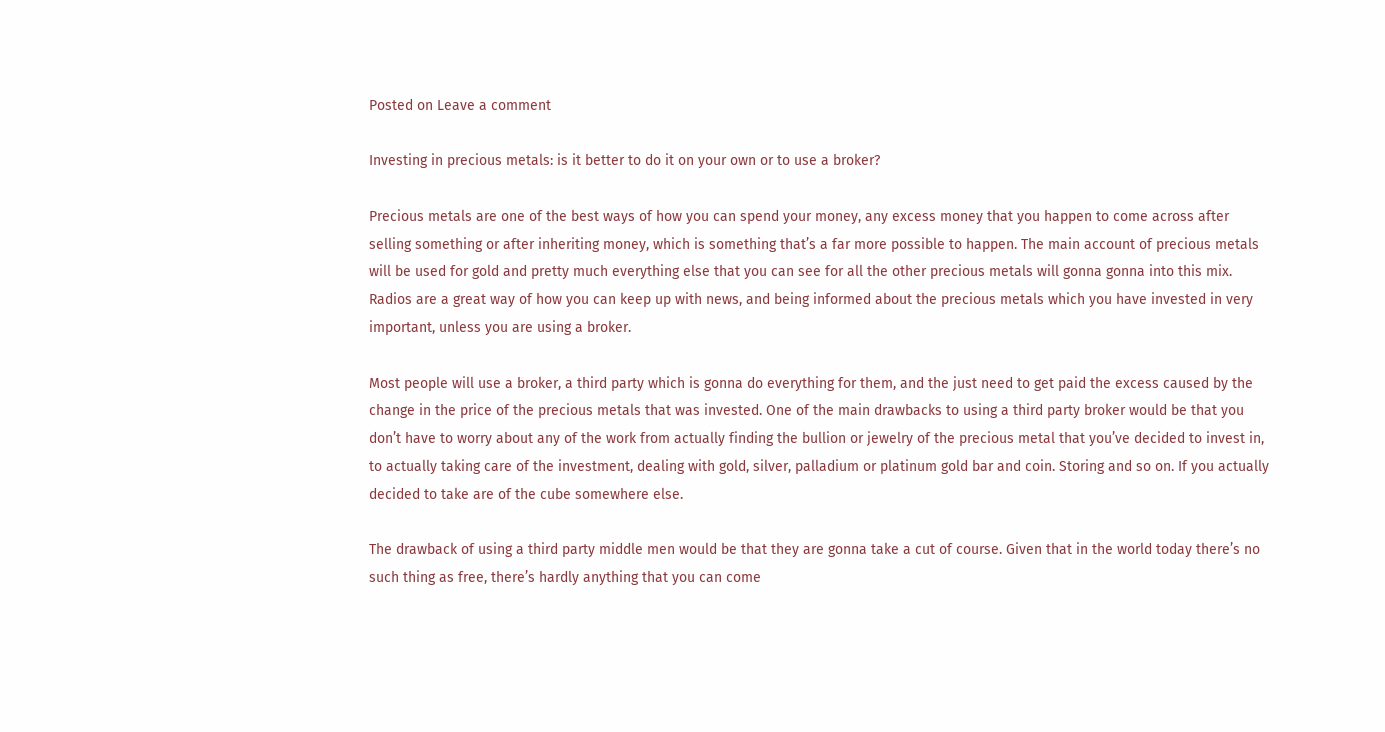Posted on Leave a comment

Investing in precious metals: is it better to do it on your own or to use a broker?

Precious metals are one of the best ways of how you can spend your money, any excess money that you happen to come across after selling something or after inheriting money, which is something that’s a far more possible to happen. The main account of precious metals will be used for gold and pretty much everything else that you can see for all the other precious metals will gonna gonna into this mix. Radios are a great way of how you can keep up with news, and being informed about the precious metals which you have invested in very important, unless you are using a broker.

Most people will use a broker, a third party which is gonna do everything for them, and the just need to get paid the excess caused by the change in the price of the precious metals that was invested. One of the main drawbacks to using a third party broker would be that you don’t have to worry about any of the work from actually finding the bullion or jewelry of the precious metal that you’ve decided to invest in, to actually taking care of the investment, dealing with gold, silver, palladium or platinum gold bar and coin. Storing and so on. If you actually decided to take are of the cube somewhere else.

The drawback of using a third party middle men would be that they are gonna take a cut of course. Given that in the world today there’s no such thing as free, there’s hardly anything that you can come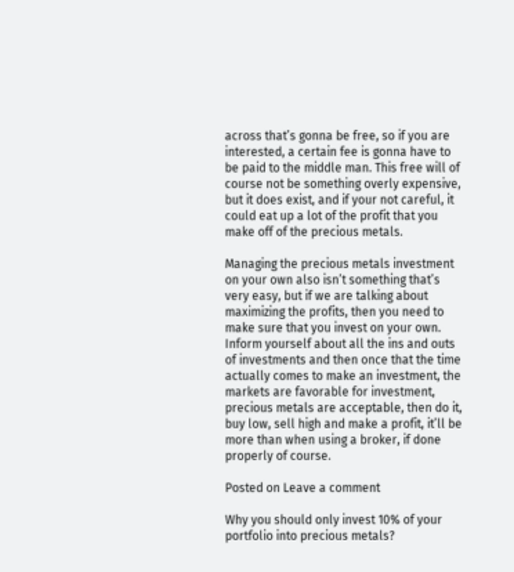across that’s gonna be free, so if you are interested, a certain fee is gonna have to be paid to the middle man. This free will of course not be something overly expensive, but it does exist, and if your not careful, it could eat up a lot of the profit that you make off of the precious metals.

Managing the precious metals investment on your own also isn’t something that’s very easy, but if we are talking about maximizing the profits, then you need to make sure that you invest on your own. Inform yourself about all the ins and outs of investments and then once that the time actually comes to make an investment, the markets are favorable for investment, precious metals are acceptable, then do it, buy low, sell high and make a profit, it’ll be more than when using a broker, if done properly of course.

Posted on Leave a comment

Why you should only invest 10% of your portfolio into precious metals?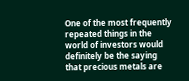One of the most frequently repeated things in the world of investors would definitely be the saying that precious metals are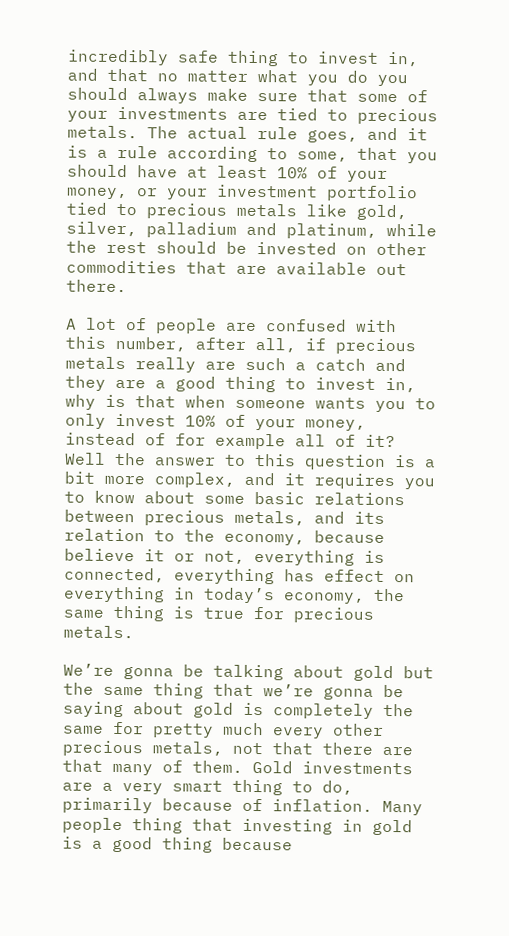incredibly safe thing to invest in, and that no matter what you do you should always make sure that some of your investments are tied to precious metals. The actual rule goes, and it is a rule according to some, that you should have at least 10% of your money, or your investment portfolio tied to precious metals like gold, silver, palladium and platinum, while the rest should be invested on other commodities that are available out there.

A lot of people are confused with this number, after all, if precious metals really are such a catch and they are a good thing to invest in, why is that when someone wants you to only invest 10% of your money, instead of for example all of it? Well the answer to this question is a bit more complex, and it requires you to know about some basic relations between precious metals, and its relation to the economy, because believe it or not, everything is connected, everything has effect on everything in today’s economy, the same thing is true for precious metals.

We’re gonna be talking about gold but the same thing that we’re gonna be saying about gold is completely the same for pretty much every other precious metals, not that there are that many of them. Gold investments are a very smart thing to do, primarily because of inflation. Many people thing that investing in gold is a good thing because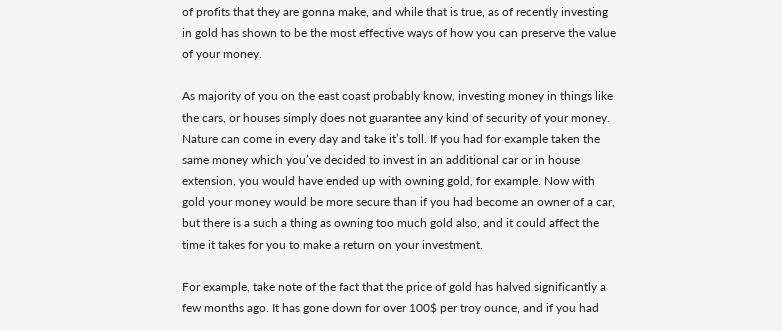of profits that they are gonna make, and while that is true, as of recently investing in gold has shown to be the most effective ways of how you can preserve the value of your money.

As majority of you on the east coast probably know, investing money in things like the cars, or houses simply does not guarantee any kind of security of your money. Nature can come in every day and take it’s toll. If you had for example taken the same money which you’ve decided to invest in an additional car or in house extension, you would have ended up with owning gold, for example. Now with gold your money would be more secure than if you had become an owner of a car, but there is a such a thing as owning too much gold also, and it could affect the time it takes for you to make a return on your investment.

For example, take note of the fact that the price of gold has halved significantly a few months ago. It has gone down for over 100$ per troy ounce, and if you had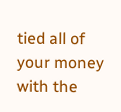tied all of your money with the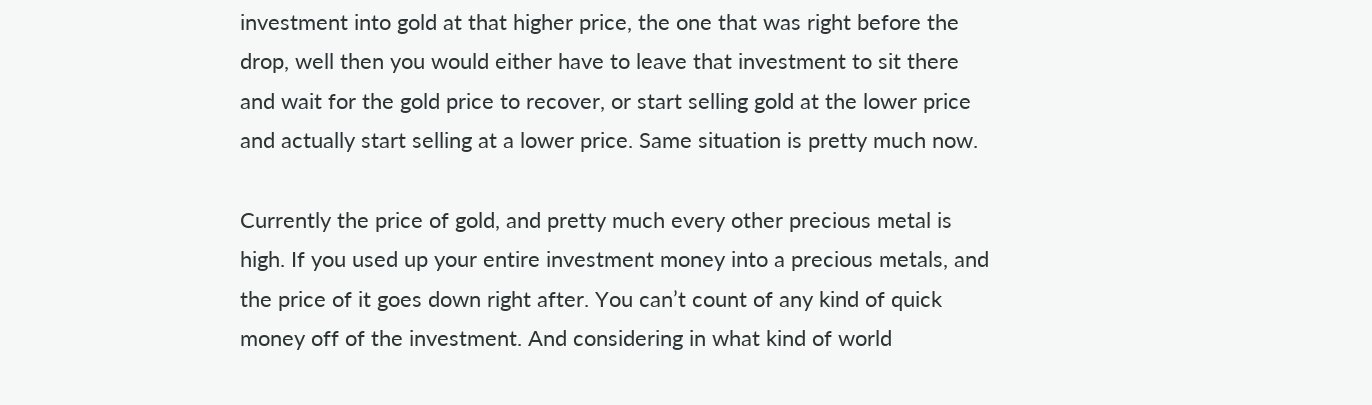investment into gold at that higher price, the one that was right before the drop, well then you would either have to leave that investment to sit there and wait for the gold price to recover, or start selling gold at the lower price and actually start selling at a lower price. Same situation is pretty much now.

Currently the price of gold, and pretty much every other precious metal is high. If you used up your entire investment money into a precious metals, and the price of it goes down right after. You can’t count of any kind of quick money off of the investment. And considering in what kind of world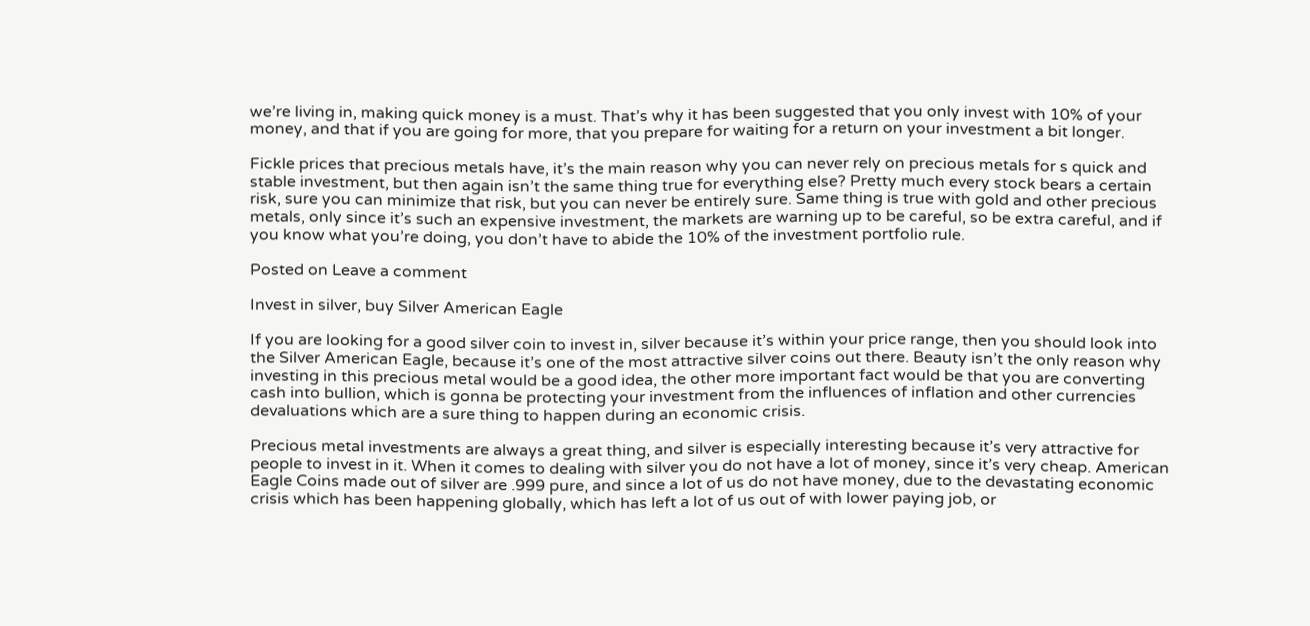we’re living in, making quick money is a must. That’s why it has been suggested that you only invest with 10% of your money, and that if you are going for more, that you prepare for waiting for a return on your investment a bit longer.

Fickle prices that precious metals have, it’s the main reason why you can never rely on precious metals for s quick and stable investment, but then again isn’t the same thing true for everything else? Pretty much every stock bears a certain risk, sure you can minimize that risk, but you can never be entirely sure. Same thing is true with gold and other precious metals, only since it’s such an expensive investment, the markets are warning up to be careful, so be extra careful, and if you know what you’re doing, you don’t have to abide the 10% of the investment portfolio rule.

Posted on Leave a comment

Invest in silver, buy Silver American Eagle

If you are looking for a good silver coin to invest in, silver because it’s within your price range, then you should look into the Silver American Eagle, because it’s one of the most attractive silver coins out there. Beauty isn’t the only reason why investing in this precious metal would be a good idea, the other more important fact would be that you are converting cash into bullion, which is gonna be protecting your investment from the influences of inflation and other currencies devaluations which are a sure thing to happen during an economic crisis.

Precious metal investments are always a great thing, and silver is especially interesting because it’s very attractive for people to invest in it. When it comes to dealing with silver you do not have a lot of money, since it’s very cheap. American Eagle Coins made out of silver are .999 pure, and since a lot of us do not have money, due to the devastating economic crisis which has been happening globally, which has left a lot of us out of with lower paying job, or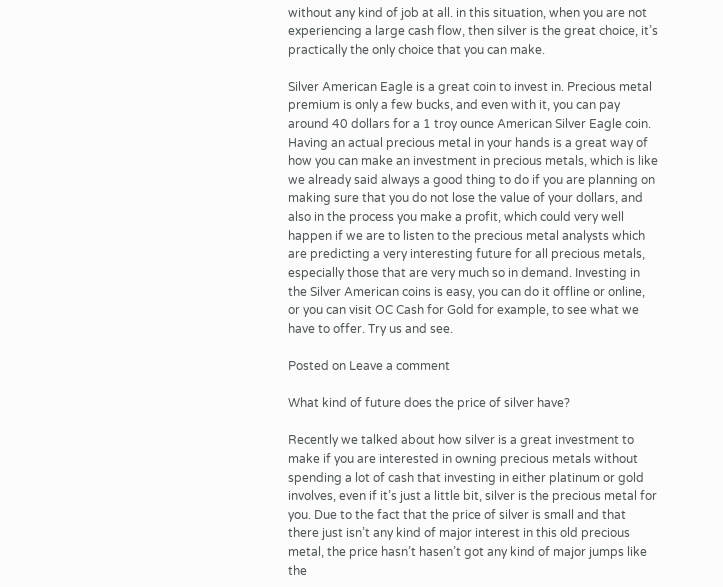without any kind of job at all. in this situation, when you are not experiencing a large cash flow, then silver is the great choice, it’s practically the only choice that you can make.

Silver American Eagle is a great coin to invest in. Precious metal premium is only a few bucks, and even with it, you can pay around 40 dollars for a 1 troy ounce American Silver Eagle coin. Having an actual precious metal in your hands is a great way of how you can make an investment in precious metals, which is like we already said always a good thing to do if you are planning on making sure that you do not lose the value of your dollars, and also in the process you make a profit, which could very well happen if we are to listen to the precious metal analysts which are predicting a very interesting future for all precious metals, especially those that are very much so in demand. Investing in the Silver American coins is easy, you can do it offline or online, or you can visit OC Cash for Gold for example, to see what we have to offer. Try us and see.

Posted on Leave a comment

What kind of future does the price of silver have?

Recently we talked about how silver is a great investment to make if you are interested in owning precious metals without spending a lot of cash that investing in either platinum or gold involves, even if it’s just a little bit, silver is the precious metal for you. Due to the fact that the price of silver is small and that there just isn’t any kind of major interest in this old precious metal, the price hasn’t hasen’t got any kind of major jumps like the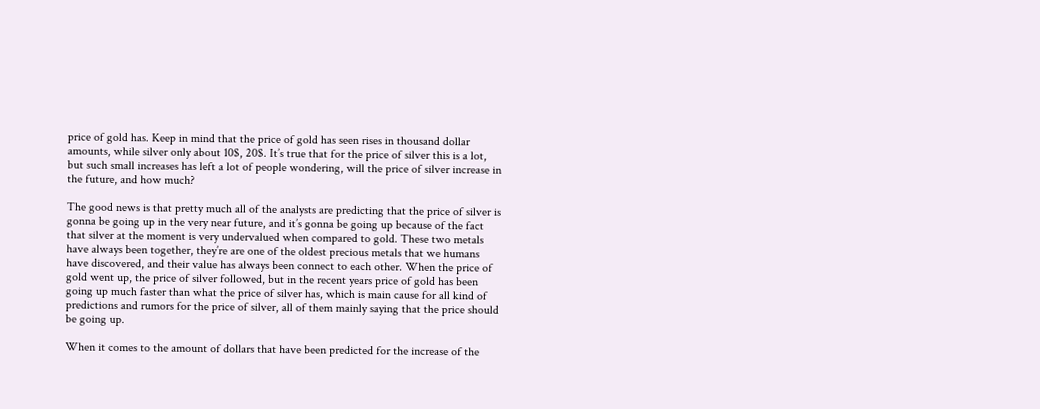price of gold has. Keep in mind that the price of gold has seen rises in thousand dollar amounts, while silver only about 10$, 20$. It’s true that for the price of silver this is a lot, but such small increases has left a lot of people wondering, will the price of silver increase in the future, and how much?

The good news is that pretty much all of the analysts are predicting that the price of silver is gonna be going up in the very near future, and it’s gonna be going up because of the fact that silver at the moment is very undervalued when compared to gold. These two metals have always been together, they’re are one of the oldest precious metals that we humans have discovered, and their value has always been connect to each other. When the price of gold went up, the price of silver followed, but in the recent years price of gold has been going up much faster than what the price of silver has, which is main cause for all kind of predictions and rumors for the price of silver, all of them mainly saying that the price should be going up.

When it comes to the amount of dollars that have been predicted for the increase of the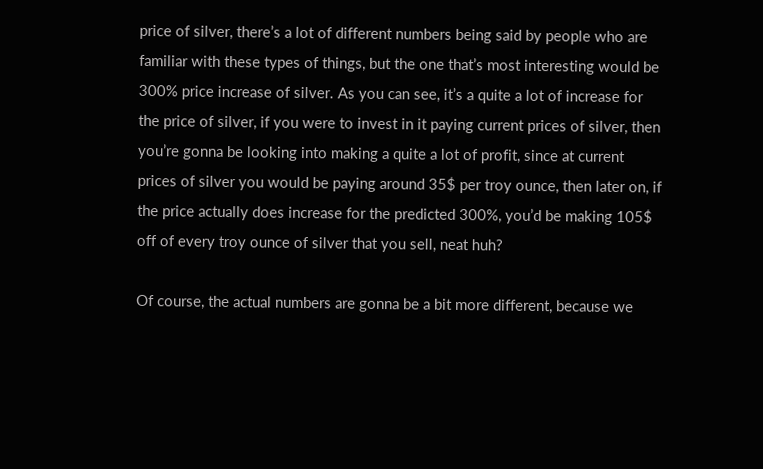price of silver, there’s a lot of different numbers being said by people who are familiar with these types of things, but the one that’s most interesting would be 300% price increase of silver. As you can see, it’s a quite a lot of increase for the price of silver, if you were to invest in it paying current prices of silver, then you’re gonna be looking into making a quite a lot of profit, since at current prices of silver you would be paying around 35$ per troy ounce, then later on, if the price actually does increase for the predicted 300%, you’d be making 105$ off of every troy ounce of silver that you sell, neat huh?

Of course, the actual numbers are gonna be a bit more different, because we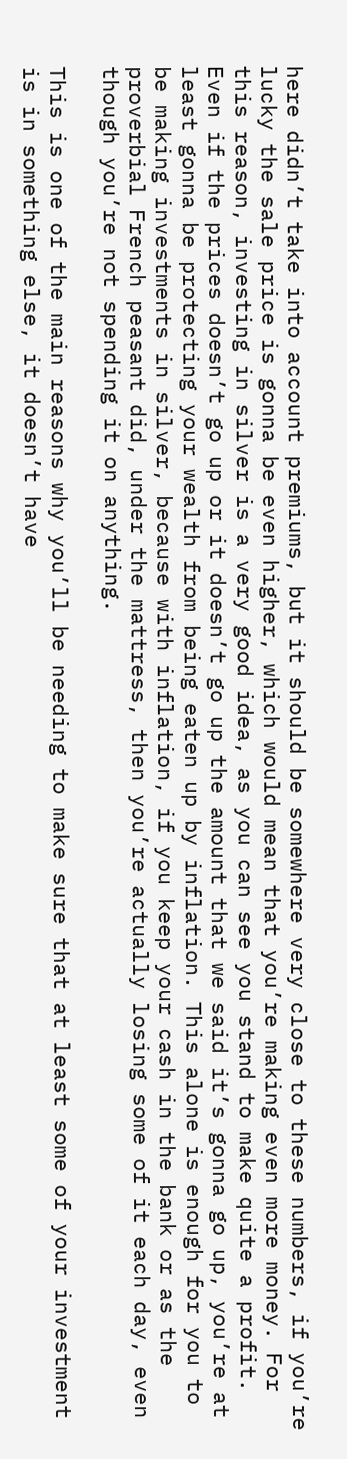here didn’t take into account premiums, but it should be somewhere very close to these numbers, if you’re lucky the sale price is gonna be even higher, which would mean that you’re making even more money. For this reason, investing in silver is a very good idea, as you can see you stand to make quite a profit. Even if the prices doesn’t go up or it doesn’t go up the amount that we said it’s gonna go up, you’re at least gonna be protecting your wealth from being eaten up by inflation. This alone is enough for you to be making investments in silver, because with inflation, if you keep your cash in the bank or as the proverbial French peasant did, under the mattress, then you’re actually losing some of it each day, even though you’re not spending it on anything.

This is one of the main reasons why you’ll be needing to make sure that at least some of your investment is in something else, it doesn’t have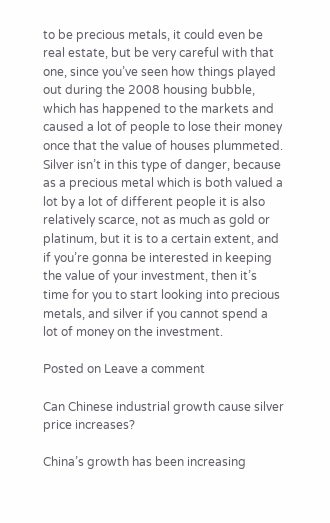to be precious metals, it could even be real estate, but be very careful with that one, since you’ve seen how things played out during the 2008 housing bubble, which has happened to the markets and caused a lot of people to lose their money once that the value of houses plummeted. Silver isn’t in this type of danger, because as a precious metal which is both valued a lot by a lot of different people it is also relatively scarce, not as much as gold or platinum, but it is to a certain extent, and if you’re gonna be interested in keeping the value of your investment, then it’s time for you to start looking into precious metals, and silver if you cannot spend a lot of money on the investment.

Posted on Leave a comment

Can Chinese industrial growth cause silver price increases?

China’s growth has been increasing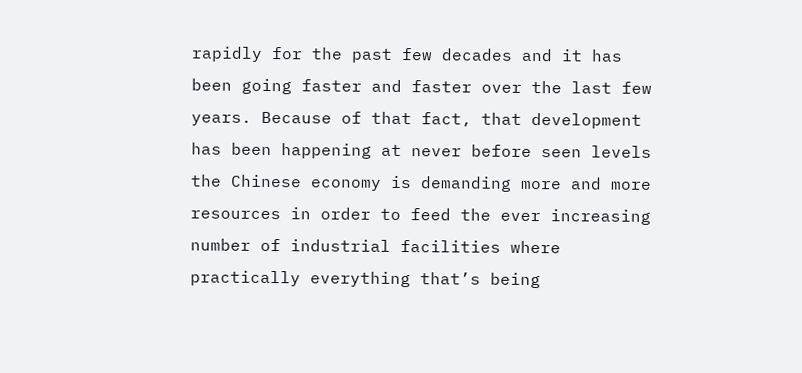rapidly for the past few decades and it has been going faster and faster over the last few years. Because of that fact, that development has been happening at never before seen levels the Chinese economy is demanding more and more resources in order to feed the ever increasing number of industrial facilities where practically everything that’s being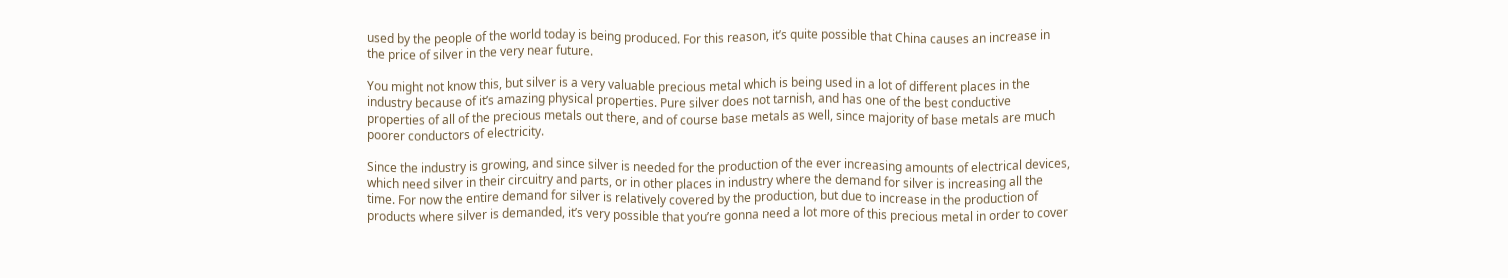used by the people of the world today is being produced. For this reason, it’s quite possible that China causes an increase in the price of silver in the very near future.

You might not know this, but silver is a very valuable precious metal which is being used in a lot of different places in the industry because of it’s amazing physical properties. Pure silver does not tarnish, and has one of the best conductive properties of all of the precious metals out there, and of course base metals as well, since majority of base metals are much poorer conductors of electricity.

Since the industry is growing, and since silver is needed for the production of the ever increasing amounts of electrical devices, which need silver in their circuitry and parts, or in other places in industry where the demand for silver is increasing all the time. For now the entire demand for silver is relatively covered by the production, but due to increase in the production of products where silver is demanded, it’s very possible that you’re gonna need a lot more of this precious metal in order to cover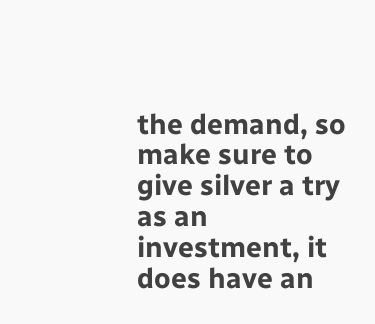the demand, so make sure to give silver a try as an investment, it does have an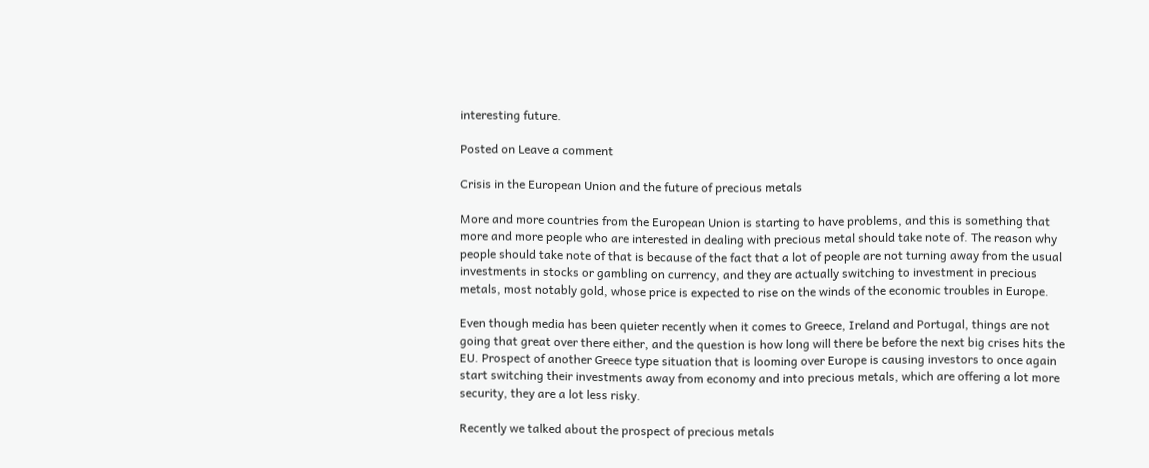interesting future.

Posted on Leave a comment

Crisis in the European Union and the future of precious metals

More and more countries from the European Union is starting to have problems, and this is something that more and more people who are interested in dealing with precious metal should take note of. The reason why people should take note of that is because of the fact that a lot of people are not turning away from the usual investments in stocks or gambling on currency, and they are actually switching to investment in precious metals, most notably gold, whose price is expected to rise on the winds of the economic troubles in Europe.

Even though media has been quieter recently when it comes to Greece, Ireland and Portugal, things are not going that great over there either, and the question is how long will there be before the next big crises hits the EU. Prospect of another Greece type situation that is looming over Europe is causing investors to once again start switching their investments away from economy and into precious metals, which are offering a lot more security, they are a lot less risky.

Recently we talked about the prospect of precious metals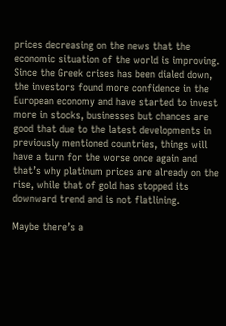prices decreasing on the news that the economic situation of the world is improving. Since the Greek crises has been dialed down, the investors found more confidence in the European economy and have started to invest more in stocks, businesses but chances are good that due to the latest developments in previously mentioned countries, things will have a turn for the worse once again and that’s why platinum prices are already on the rise, while that of gold has stopped its downward trend and is not flatlining.

Maybe there’s a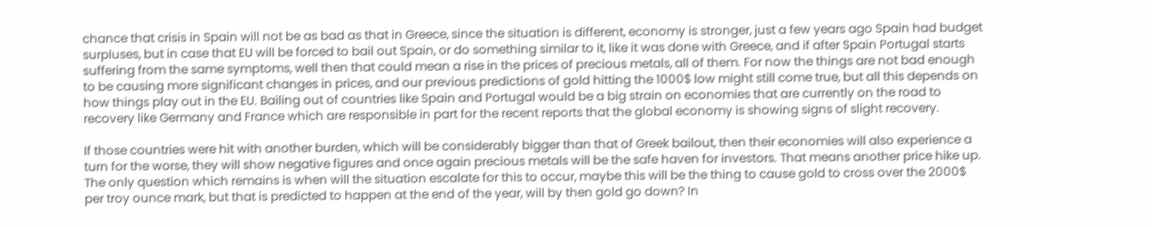chance that crisis in Spain will not be as bad as that in Greece, since the situation is different, economy is stronger, just a few years ago Spain had budget surpluses, but in case that EU will be forced to bail out Spain, or do something similar to it, like it was done with Greece, and if after Spain Portugal starts suffering from the same symptoms, well then that could mean a rise in the prices of precious metals, all of them. For now the things are not bad enough to be causing more significant changes in prices, and our previous predictions of gold hitting the 1000$ low might still come true, but all this depends on how things play out in the EU. Bailing out of countries like Spain and Portugal would be a big strain on economies that are currently on the road to recovery like Germany and France which are responsible in part for the recent reports that the global economy is showing signs of slight recovery.

If those countries were hit with another burden, which will be considerably bigger than that of Greek bailout, then their economies will also experience a turn for the worse, they will show negative figures and once again precious metals will be the safe haven for investors. That means another price hike up. The only question which remains is when will the situation escalate for this to occur, maybe this will be the thing to cause gold to cross over the 2000$ per troy ounce mark, but that is predicted to happen at the end of the year, will by then gold go down? In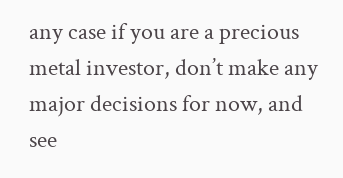any case if you are a precious metal investor, don’t make any major decisions for now, and see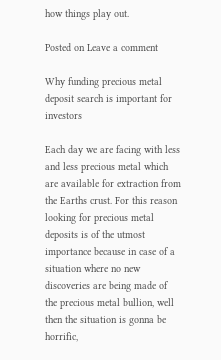how things play out.

Posted on Leave a comment

Why funding precious metal deposit search is important for investors

Each day we are facing with less and less precious metal which are available for extraction from the Earths crust. For this reason looking for precious metal deposits is of the utmost importance because in case of a situation where no new discoveries are being made of the precious metal bullion, well then the situation is gonna be horrific,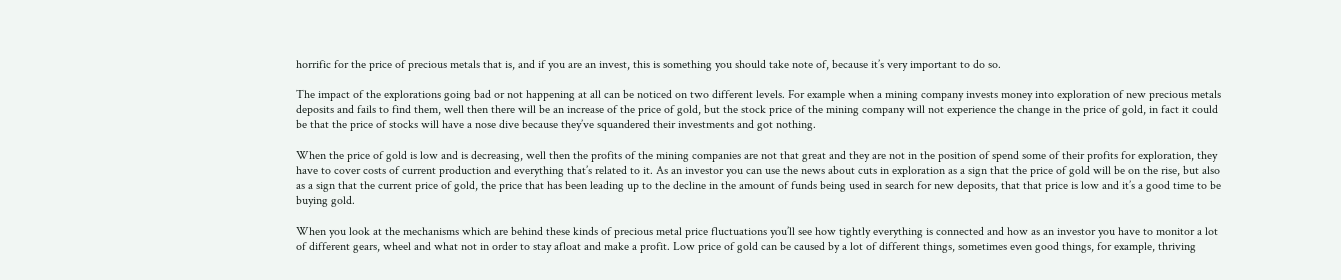horrific for the price of precious metals that is, and if you are an invest, this is something you should take note of, because it’s very important to do so.

The impact of the explorations going bad or not happening at all can be noticed on two different levels. For example when a mining company invests money into exploration of new precious metals deposits and fails to find them, well then there will be an increase of the price of gold, but the stock price of the mining company will not experience the change in the price of gold, in fact it could be that the price of stocks will have a nose dive because they’ve squandered their investments and got nothing.

When the price of gold is low and is decreasing, well then the profits of the mining companies are not that great and they are not in the position of spend some of their profits for exploration, they have to cover costs of current production and everything that’s related to it. As an investor you can use the news about cuts in exploration as a sign that the price of gold will be on the rise, but also as a sign that the current price of gold, the price that has been leading up to the decline in the amount of funds being used in search for new deposits, that that price is low and it’s a good time to be buying gold.

When you look at the mechanisms which are behind these kinds of precious metal price fluctuations you’ll see how tightly everything is connected and how as an investor you have to monitor a lot of different gears, wheel and what not in order to stay afloat and make a profit. Low price of gold can be caused by a lot of different things, sometimes even good things, for example, thriving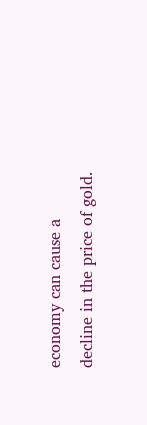economy can cause a decline in the price of gold.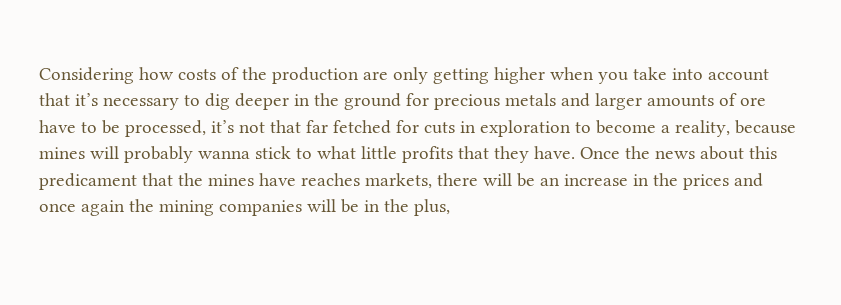Considering how costs of the production are only getting higher when you take into account that it’s necessary to dig deeper in the ground for precious metals and larger amounts of ore have to be processed, it’s not that far fetched for cuts in exploration to become a reality, because mines will probably wanna stick to what little profits that they have. Once the news about this predicament that the mines have reaches markets, there will be an increase in the prices and once again the mining companies will be in the plus,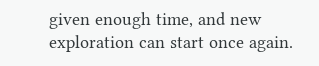given enough time, and new exploration can start once again.